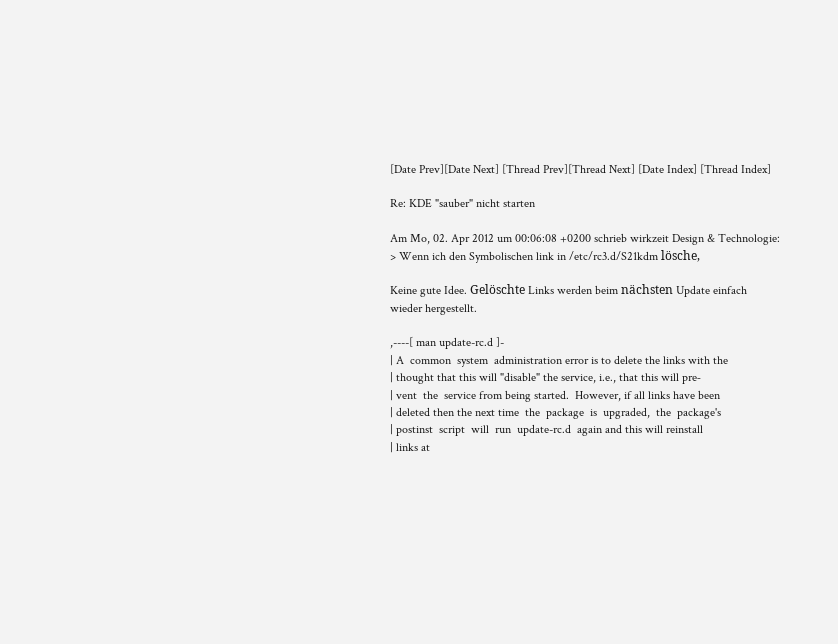[Date Prev][Date Next] [Thread Prev][Thread Next] [Date Index] [Thread Index]

Re: KDE "sauber" nicht starten

Am Mo, 02. Apr 2012 um 00:06:08 +0200 schrieb wirkzeit Design & Technologie:
> Wenn ich den Symbolischen link in /etc/rc3.d/S21kdm lösche,

Keine gute Idee. Gelöschte Links werden beim nächsten Update einfach
wieder hergestellt.

,----[ man update-rc.d ]-
| A  common  system  administration error is to delete the links with the
| thought that this will "disable" the service, i.e., that this will pre‐
| vent  the  service from being started.  However, if all links have been
| deleted then the next time  the  package  is  upgraded,  the  package's
| postinst  script  will  run  update-rc.d  again and this will reinstall
| links at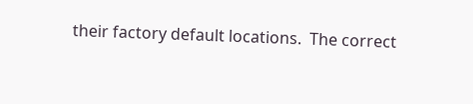their factory default locations.  The correct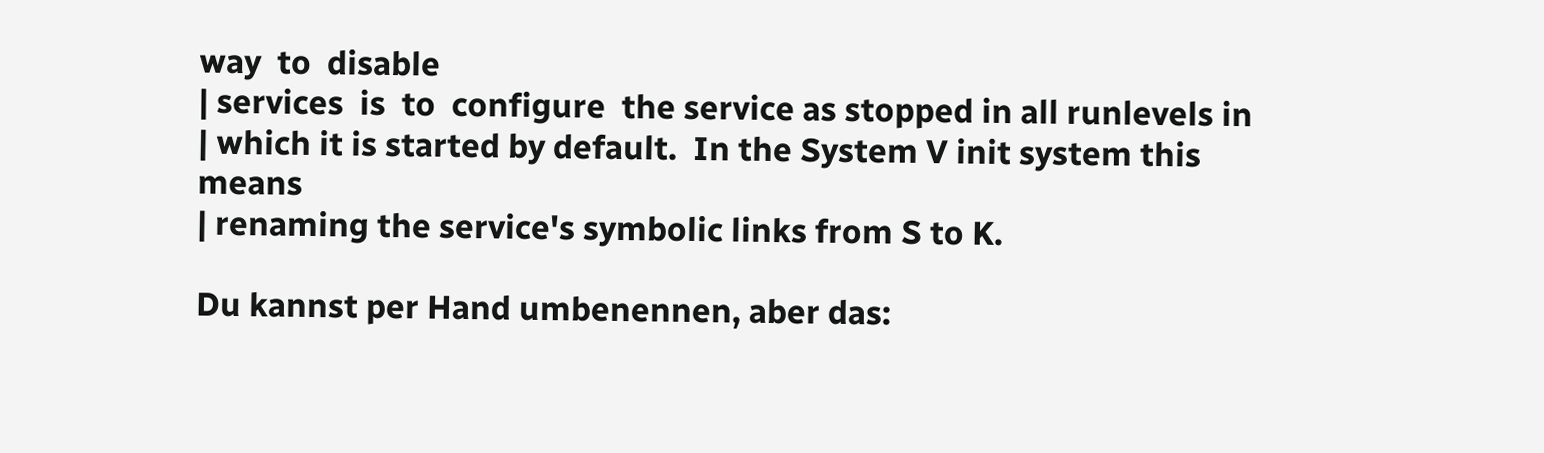way  to  disable
| services  is  to  configure  the service as stopped in all runlevels in
| which it is started by default.  In the System V init system this means
| renaming the service's symbolic links from S to K.

Du kannst per Hand umbenennen, aber das: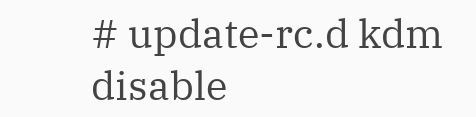# update-rc.d kdm disable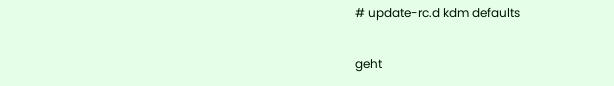# update-rc.d kdm defaults

geht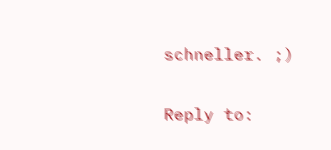schneller. ;)

Reply to: